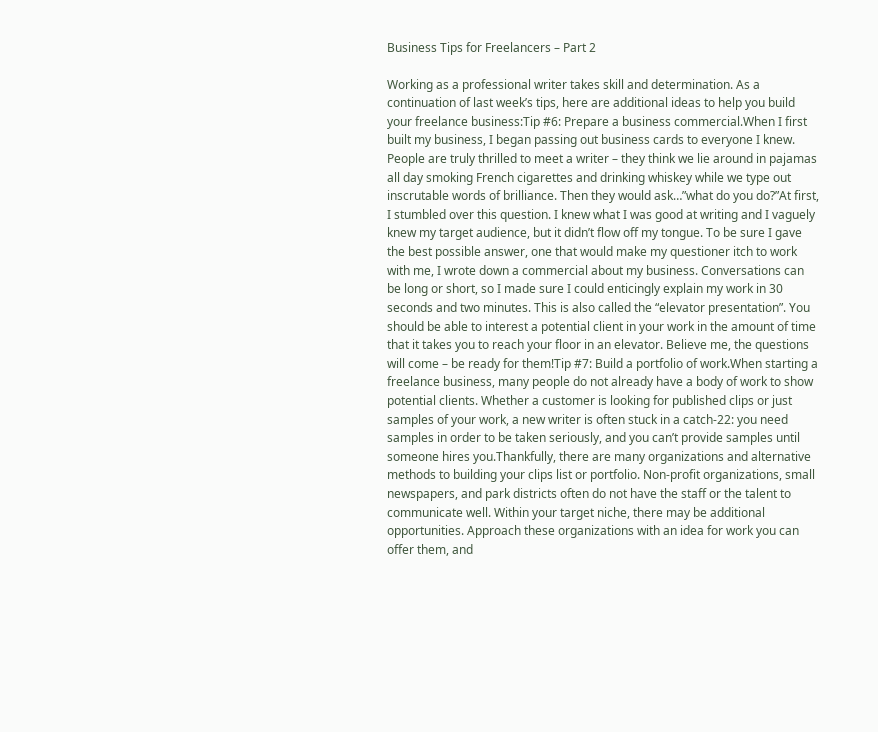Business Tips for Freelancers – Part 2

Working as a professional writer takes skill and determination. As a continuation of last week’s tips, here are additional ideas to help you build your freelance business:Tip #6: Prepare a business commercial.When I first built my business, I began passing out business cards to everyone I knew. People are truly thrilled to meet a writer – they think we lie around in pajamas all day smoking French cigarettes and drinking whiskey while we type out inscrutable words of brilliance. Then they would ask…”what do you do?”At first, I stumbled over this question. I knew what I was good at writing and I vaguely knew my target audience, but it didn’t flow off my tongue. To be sure I gave the best possible answer, one that would make my questioner itch to work with me, I wrote down a commercial about my business. Conversations can be long or short, so I made sure I could enticingly explain my work in 30 seconds and two minutes. This is also called the “elevator presentation”. You should be able to interest a potential client in your work in the amount of time that it takes you to reach your floor in an elevator. Believe me, the questions will come – be ready for them!Tip #7: Build a portfolio of work.When starting a freelance business, many people do not already have a body of work to show potential clients. Whether a customer is looking for published clips or just samples of your work, a new writer is often stuck in a catch-22: you need samples in order to be taken seriously, and you can’t provide samples until someone hires you.Thankfully, there are many organizations and alternative methods to building your clips list or portfolio. Non-profit organizations, small newspapers, and park districts often do not have the staff or the talent to communicate well. Within your target niche, there may be additional opportunities. Approach these organizations with an idea for work you can offer them, and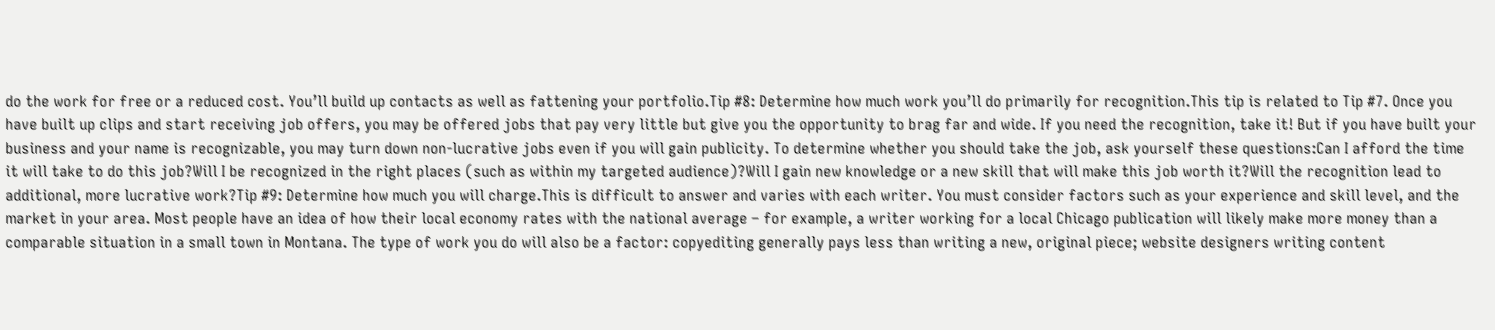do the work for free or a reduced cost. You’ll build up contacts as well as fattening your portfolio.Tip #8: Determine how much work you’ll do primarily for recognition.This tip is related to Tip #7. Once you have built up clips and start receiving job offers, you may be offered jobs that pay very little but give you the opportunity to brag far and wide. If you need the recognition, take it! But if you have built your business and your name is recognizable, you may turn down non-lucrative jobs even if you will gain publicity. To determine whether you should take the job, ask yourself these questions:Can I afford the time it will take to do this job?Will I be recognized in the right places (such as within my targeted audience)?Will I gain new knowledge or a new skill that will make this job worth it?Will the recognition lead to additional, more lucrative work?Tip #9: Determine how much you will charge.This is difficult to answer and varies with each writer. You must consider factors such as your experience and skill level, and the market in your area. Most people have an idea of how their local economy rates with the national average – for example, a writer working for a local Chicago publication will likely make more money than a comparable situation in a small town in Montana. The type of work you do will also be a factor: copyediting generally pays less than writing a new, original piece; website designers writing content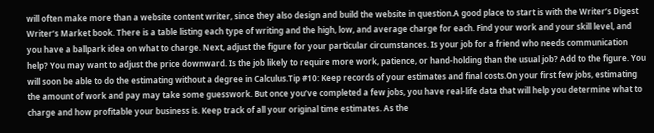will often make more than a website content writer, since they also design and build the website in question.A good place to start is with the Writer’s Digest Writer’s Market book. There is a table listing each type of writing and the high, low, and average charge for each. Find your work and your skill level, and you have a ballpark idea on what to charge. Next, adjust the figure for your particular circumstances. Is your job for a friend who needs communication help? You may want to adjust the price downward. Is the job likely to require more work, patience, or hand-holding than the usual job? Add to the figure. You will soon be able to do the estimating without a degree in Calculus.Tip #10: Keep records of your estimates and final costs.On your first few jobs, estimating the amount of work and pay may take some guesswork. But once you’ve completed a few jobs, you have real-life data that will help you determine what to charge and how profitable your business is. Keep track of all your original time estimates. As the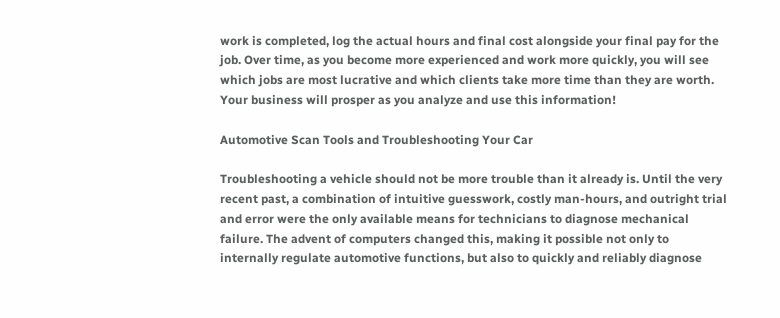work is completed, log the actual hours and final cost alongside your final pay for the job. Over time, as you become more experienced and work more quickly, you will see which jobs are most lucrative and which clients take more time than they are worth. Your business will prosper as you analyze and use this information!

Automotive Scan Tools and Troubleshooting Your Car

Troubleshooting a vehicle should not be more trouble than it already is. Until the very recent past, a combination of intuitive guesswork, costly man-hours, and outright trial and error were the only available means for technicians to diagnose mechanical failure. The advent of computers changed this, making it possible not only to internally regulate automotive functions, but also to quickly and reliably diagnose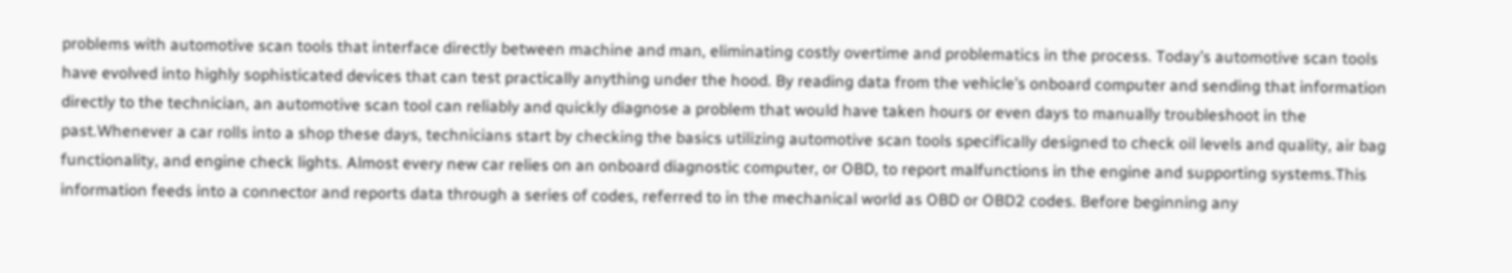problems with automotive scan tools that interface directly between machine and man, eliminating costly overtime and problematics in the process. Today’s automotive scan tools have evolved into highly sophisticated devices that can test practically anything under the hood. By reading data from the vehicle’s onboard computer and sending that information directly to the technician, an automotive scan tool can reliably and quickly diagnose a problem that would have taken hours or even days to manually troubleshoot in the past.Whenever a car rolls into a shop these days, technicians start by checking the basics utilizing automotive scan tools specifically designed to check oil levels and quality, air bag functionality, and engine check lights. Almost every new car relies on an onboard diagnostic computer, or OBD, to report malfunctions in the engine and supporting systems.This information feeds into a connector and reports data through a series of codes, referred to in the mechanical world as OBD or OBD2 codes. Before beginning any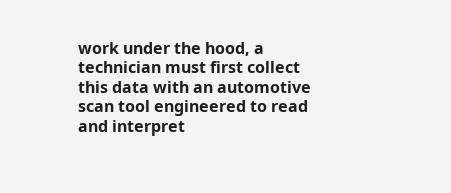work under the hood, a technician must first collect this data with an automotive scan tool engineered to read and interpret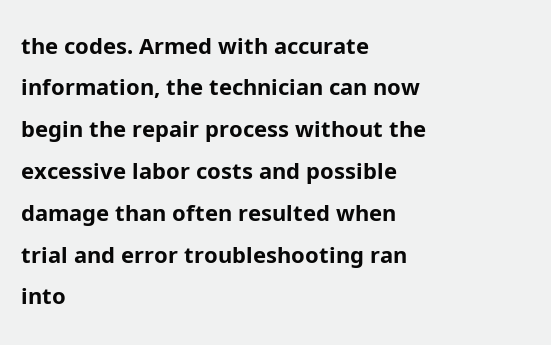the codes. Armed with accurate information, the technician can now begin the repair process without the excessive labor costs and possible damage than often resulted when trial and error troubleshooting ran into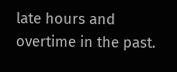late hours and overtime in the past.